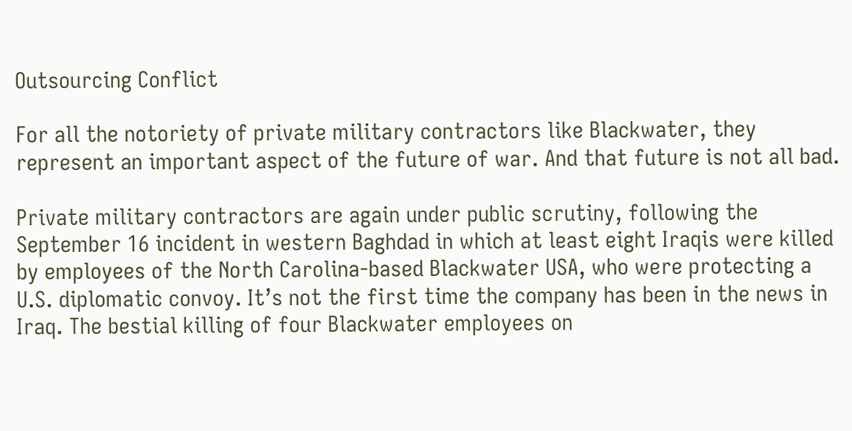Outsourcing Conflict

For all the notoriety of private military contractors like Blackwater, they represent an important aspect of the future of war. And that future is not all bad.

Private military contractors are again under public scrutiny, following the September 16 incident in western Baghdad in which at least eight Iraqis were killed by employees of the North Carolina-based Blackwater USA, who were protecting a U.S. diplomatic convoy. It’s not the first time the company has been in the news in Iraq. The bestial killing of four Blackwater employees on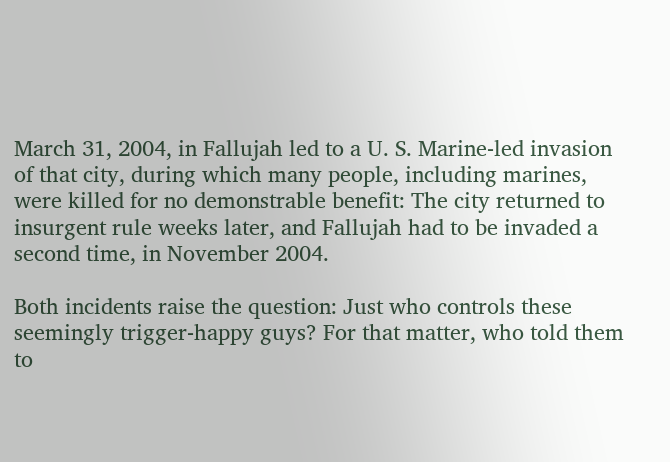March 31, 2004, in Fallujah led to a U. S. Marine-led invasion of that city, during which many people, including marines, were killed for no demonstrable benefit: The city returned to insurgent rule weeks later, and Fallujah had to be invaded a second time, in November 2004.

Both incidents raise the question: Just who controls these seemingly trigger-happy guys? For that matter, who told them to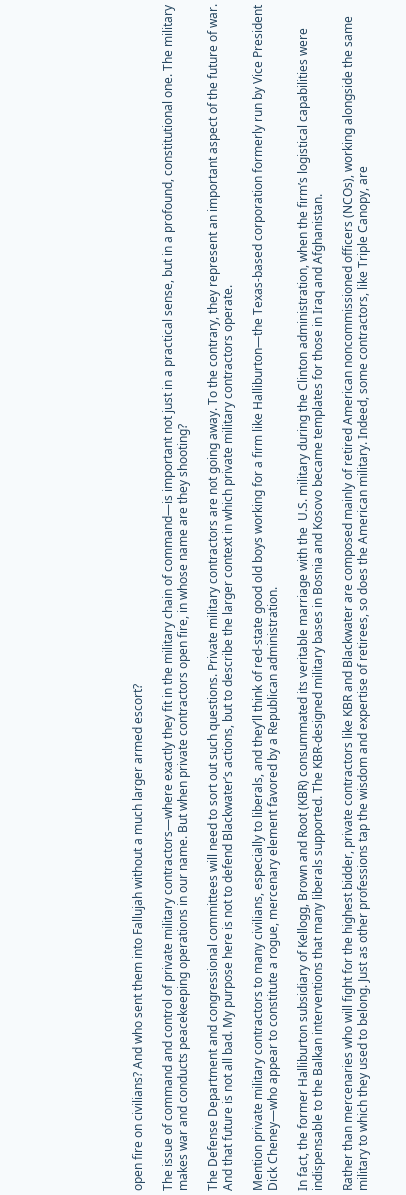open fire on civilians? And who sent them into Fallujah without a much larger armed escort?

The issue of command and control of private military contractors—where exactly they fit in the military chain of command—is important not just in a practical sense, but in a profound, constitutional one. The military makes war and conducts peacekeeping operations in our name. But when private contractors open fire, in whose name are they shooting?

The Defense Department and congressional committees will need to sort out such questions. Private military contractors are not going away. To the contrary, they represent an important aspect of the future of war. And that future is not all bad. My purpose here is not to defend Blackwater’s actions, but to describe the larger context in which private military contractors operate.

Mention private military contractors to many civilians, especially to liberals, and they’ll think of red-state good old boys working for a firm like Halliburton—the Texas-based corporation formerly run by Vice President Dick Cheney—who appear to constitute a rogue, mercenary element favored by a Republican administration.

In fact, the former Halliburton subsidiary of Kellogg, Brown and Root (KBR) consummated its veritable marriage with the  U.S. military during the Clinton administration, when the firm’s logistical capabilities were indispensable to the Balkan interventions that many liberals supported. The KBR-designed military bases in Bosnia and Kosovo became templates for those in Iraq and Afghanistan.

Rather than mercenaries who will fight for the highest bidder, private contractors like KBR and Blackwater are composed mainly of retired American noncommissioned officers (NCOs), working alongside the same military to which they used to belong. Just as other professions tap the wisdom and expertise of retirees, so does the American military. Indeed, some contractors, like Triple Canopy, are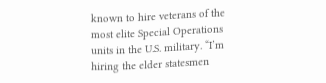known to hire veterans of the most elite Special Operations units in the U.S. military. “I’m hiring the elder statesmen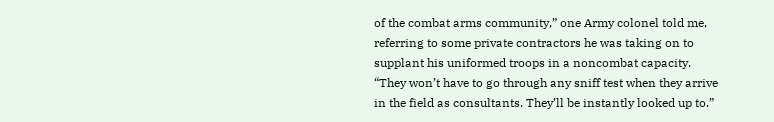of the combat arms community,” one Army colonel told me, referring to some private contractors he was taking on to supplant his uniformed troops in a noncombat capacity. “They won’t have to go through any sniff test when they arrive in the field as consultants. They’ll be instantly looked up to.”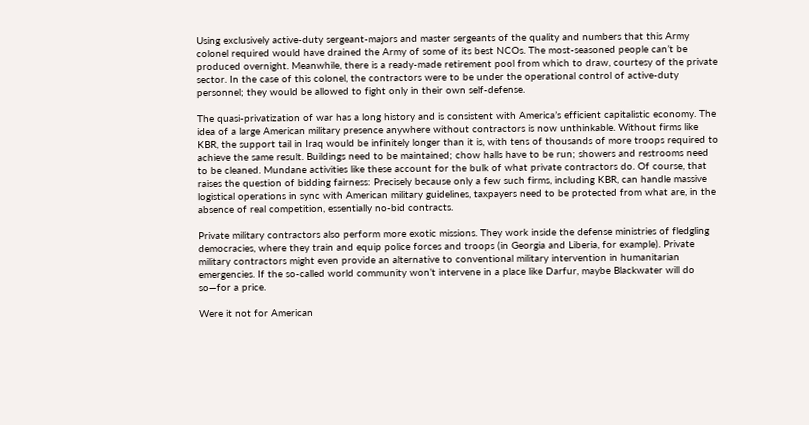Using exclusively active-duty sergeant-majors and master sergeants of the quality and numbers that this Army colonel required would have drained the Army of some of its best NCOs. The most-seasoned people can’t be produced overnight. Meanwhile, there is a ready-made retirement pool from which to draw, courtesy of the private sector. In the case of this colonel, the contractors were to be under the operational control of active-duty personnel; they would be allowed to fight only in their own self-defense.

The quasi-privatization of war has a long history and is consistent with America’s efficient capitalistic economy. The idea of a large American military presence anywhere without contractors is now unthinkable. Without firms like KBR, the support tail in Iraq would be infinitely longer than it is, with tens of thousands of more troops required to achieve the same result. Buildings need to be maintained; chow halls have to be run; showers and restrooms need to be cleaned. Mundane activities like these account for the bulk of what private contractors do. Of course, that raises the question of bidding fairness: Precisely because only a few such firms, including KBR, can handle massive logistical operations in sync with American military guidelines, taxpayers need to be protected from what are, in the absence of real competition, essentially no-bid contracts.

Private military contractors also perform more exotic missions. They work inside the defense ministries of fledgling democracies, where they train and equip police forces and troops (in Georgia and Liberia, for example). Private military contractors might even provide an alternative to conventional military intervention in humanitarian emergencies. If the so-called world community won’t intervene in a place like Darfur, maybe Blackwater will do so—for a price.

Were it not for American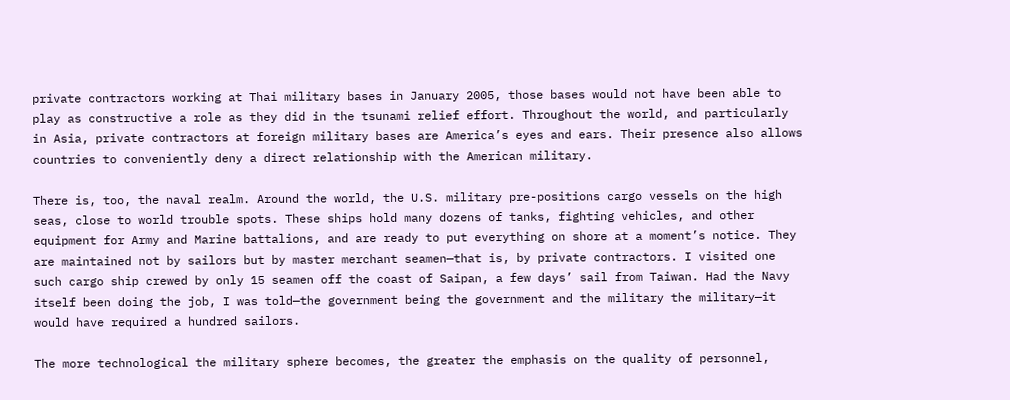private contractors working at Thai military bases in January 2005, those bases would not have been able to play as constructive a role as they did in the tsunami relief effort. Throughout the world, and particularly in Asia, private contractors at foreign military bases are America’s eyes and ears. Their presence also allows countries to conveniently deny a direct relationship with the American military.

There is, too, the naval realm. Around the world, the U.S. military pre-positions cargo vessels on the high seas, close to world trouble spots. These ships hold many dozens of tanks, fighting vehicles, and other equipment for Army and Marine battalions, and are ready to put everything on shore at a moment’s notice. They are maintained not by sailors but by master merchant seamen—that is, by private contractors. I visited one such cargo ship crewed by only 15 seamen off the coast of Saipan, a few days’ sail from Taiwan. Had the Navy itself been doing the job, I was told—the government being the government and the military the military—it would have required a hundred sailors.

The more technological the military sphere becomes, the greater the emphasis on the quality of personnel,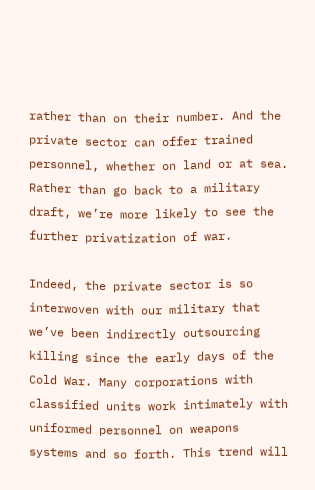rather than on their number. And the private sector can offer trained personnel, whether on land or at sea. Rather than go back to a military draft, we’re more likely to see the further privatization of war.

Indeed, the private sector is so interwoven with our military that we’ve been indirectly outsourcing killing since the early days of the Cold War. Many corporations with classified units work intimately with uniformed personnel on weapons systems and so forth. This trend will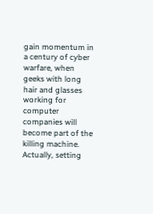gain momentum in a century of cyber warfare, when geeks with long hair and glasses working for computer companies will become part of the killing machine. Actually, setting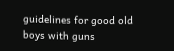guidelines for good old boys with guns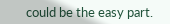could be the easy part.